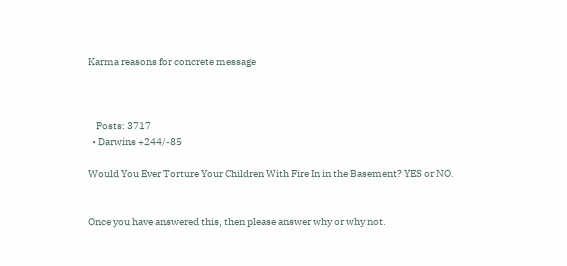Karma reasons for concrete message



    Posts: 3717
  • Darwins +244/-85

Would You Ever Torture Your Children With Fire In in the Basement? YES or NO.


Once you have answered this, then please answer why or why not.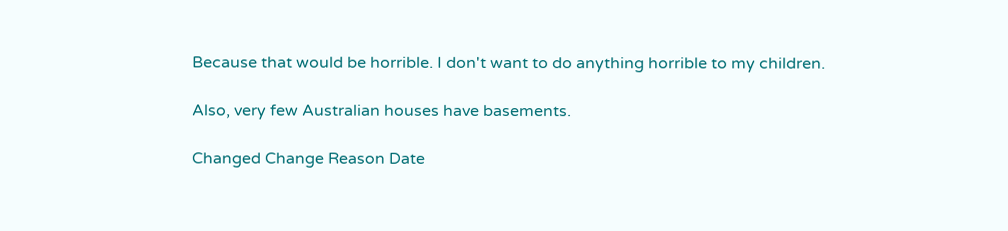Because that would be horrible. I don't want to do anything horrible to my children.

Also, very few Australian houses have basements.

Changed Change Reason Date